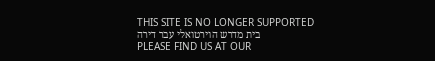THIS SITE IS NO LONGER SUPPORTED            בית מדרש הוירטואלי עבר דירה
PLEASE FIND US AT OUR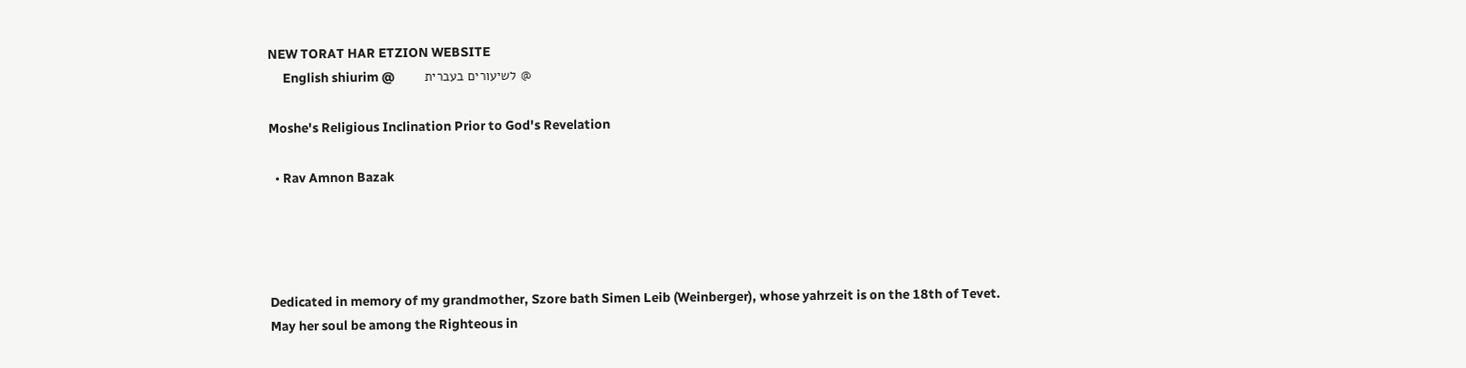NEW TORAT HAR ETZION WEBSITE
     English shiurim @          לשיעורים בעברית @

Moshe's Religious Inclination Prior to God's Revelation

  • Rav Amnon Bazak




Dedicated in memory of my grandmother, Szore bath Simen Leib (Weinberger), whose yahrzeit is on the 18th of Tevet.
May her soul be among the Righteous in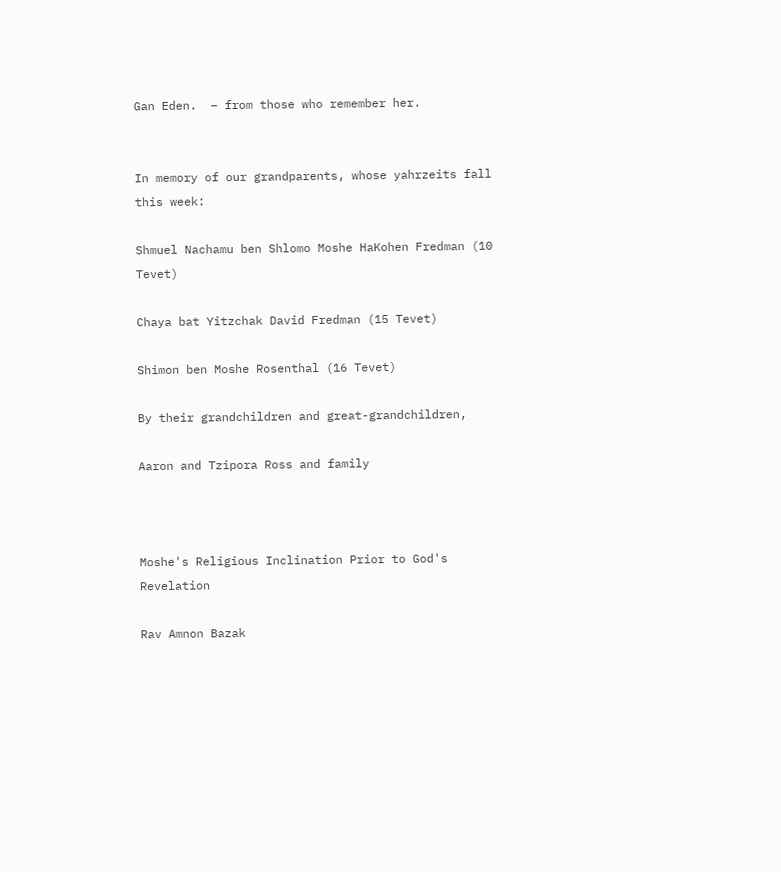Gan Eden.  – from those who remember her.


In memory of our grandparents, whose yahrzeits fall this week:

Shmuel Nachamu ben Shlomo Moshe HaKohen Fredman (10 Tevet)

Chaya bat Yitzchak David Fredman (15 Tevet)

Shimon ben Moshe Rosenthal (16 Tevet)

By their grandchildren and great-grandchildren,

Aaron and Tzipora Ross and family



Moshe's Religious Inclination Prior to God's Revelation

Rav Amnon Bazak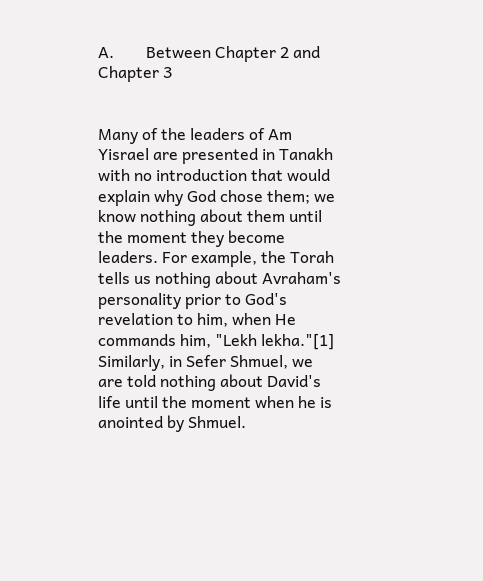A.        Between Chapter 2 and Chapter 3


Many of the leaders of Am Yisrael are presented in Tanakh with no introduction that would explain why God chose them; we know nothing about them until the moment they become leaders. For example, the Torah tells us nothing about Avraham's personality prior to God's revelation to him, when He commands him, "Lekh lekha."[1] Similarly, in Sefer Shmuel, we are told nothing about David's life until the moment when he is anointed by Shmuel.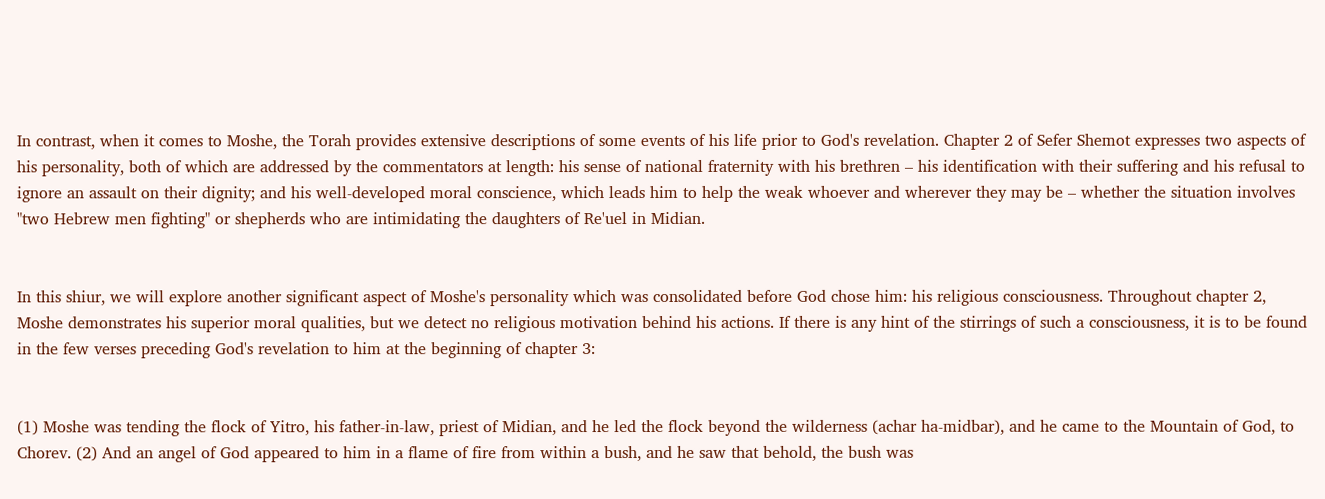In contrast, when it comes to Moshe, the Torah provides extensive descriptions of some events of his life prior to God's revelation. Chapter 2 of Sefer Shemot expresses two aspects of his personality, both of which are addressed by the commentators at length: his sense of national fraternity with his brethren – his identification with their suffering and his refusal to ignore an assault on their dignity; and his well-developed moral conscience, which leads him to help the weak whoever and wherever they may be – whether the situation involves "two Hebrew men fighting" or shepherds who are intimidating the daughters of Re'uel in Midian.


In this shiur, we will explore another significant aspect of Moshe's personality which was consolidated before God chose him: his religious consciousness. Throughout chapter 2, Moshe demonstrates his superior moral qualities, but we detect no religious motivation behind his actions. If there is any hint of the stirrings of such a consciousness, it is to be found in the few verses preceding God's revelation to him at the beginning of chapter 3:


(1) Moshe was tending the flock of Yitro, his father-in-law, priest of Midian, and he led the flock beyond the wilderness (achar ha-midbar), and he came to the Mountain of God, to Chorev. (2) And an angel of God appeared to him in a flame of fire from within a bush, and he saw that behold, the bush was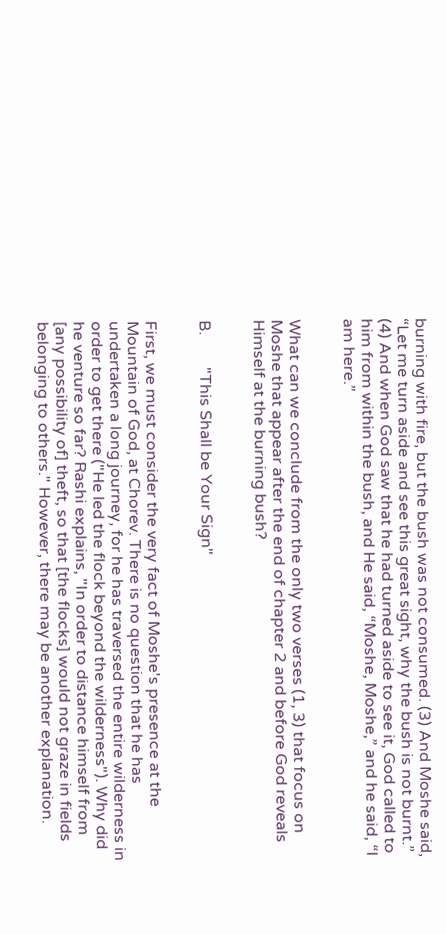burning with fire, but the bush was not consumed. (3) And Moshe said, “Let me turn aside and see this great sight, why the bush is not burnt.” (4) And when God saw that he had turned aside to see it, God called to him from within the bush, and He said, “Moshe, Moshe,” and he said, “I am here.”


What can we conclude from the only two verses (1, 3) that focus on Moshe that appear after the end of chapter 2 and before God reveals Himself at the burning bush?


B.        "This Shall be Your Sign"


First, we must consider the very fact of Moshe's presence at the Mountain of God, at Chorev. There is no question that he has undertaken a long journey, for he has traversed the entire wilderness in order to get there ("He led the flock beyond the wilderness"). Why did he venture so far? Rashi explains, "In order to distance himself from [any possibility of] theft, so that [the flocks] would not graze in fields belonging to others." However, there may be another explanation.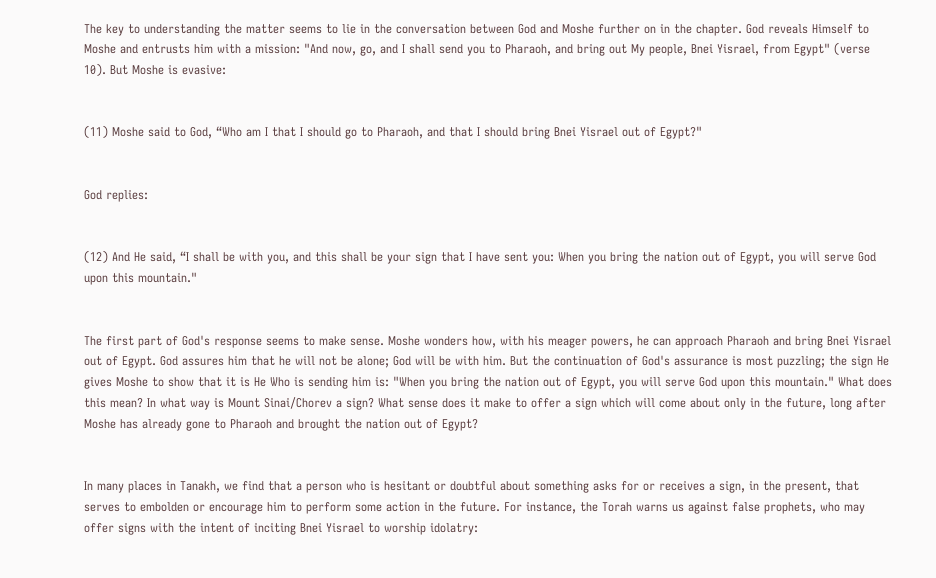The key to understanding the matter seems to lie in the conversation between God and Moshe further on in the chapter. God reveals Himself to Moshe and entrusts him with a mission: "And now, go, and I shall send you to Pharaoh, and bring out My people, Bnei Yisrael, from Egypt" (verse 10). But Moshe is evasive:


(11) Moshe said to God, “Who am I that I should go to Pharaoh, and that I should bring Bnei Yisrael out of Egypt?"


God replies:


(12) And He said, “I shall be with you, and this shall be your sign that I have sent you: When you bring the nation out of Egypt, you will serve God upon this mountain."


The first part of God's response seems to make sense. Moshe wonders how, with his meager powers, he can approach Pharaoh and bring Bnei Yisrael out of Egypt. God assures him that he will not be alone; God will be with him. But the continuation of God's assurance is most puzzling; the sign He gives Moshe to show that it is He Who is sending him is: "When you bring the nation out of Egypt, you will serve God upon this mountain." What does this mean? In what way is Mount Sinai/Chorev a sign? What sense does it make to offer a sign which will come about only in the future, long after Moshe has already gone to Pharaoh and brought the nation out of Egypt?


In many places in Tanakh, we find that a person who is hesitant or doubtful about something asks for or receives a sign, in the present, that serves to embolden or encourage him to perform some action in the future. For instance, the Torah warns us against false prophets, who may offer signs with the intent of inciting Bnei Yisrael to worship idolatry: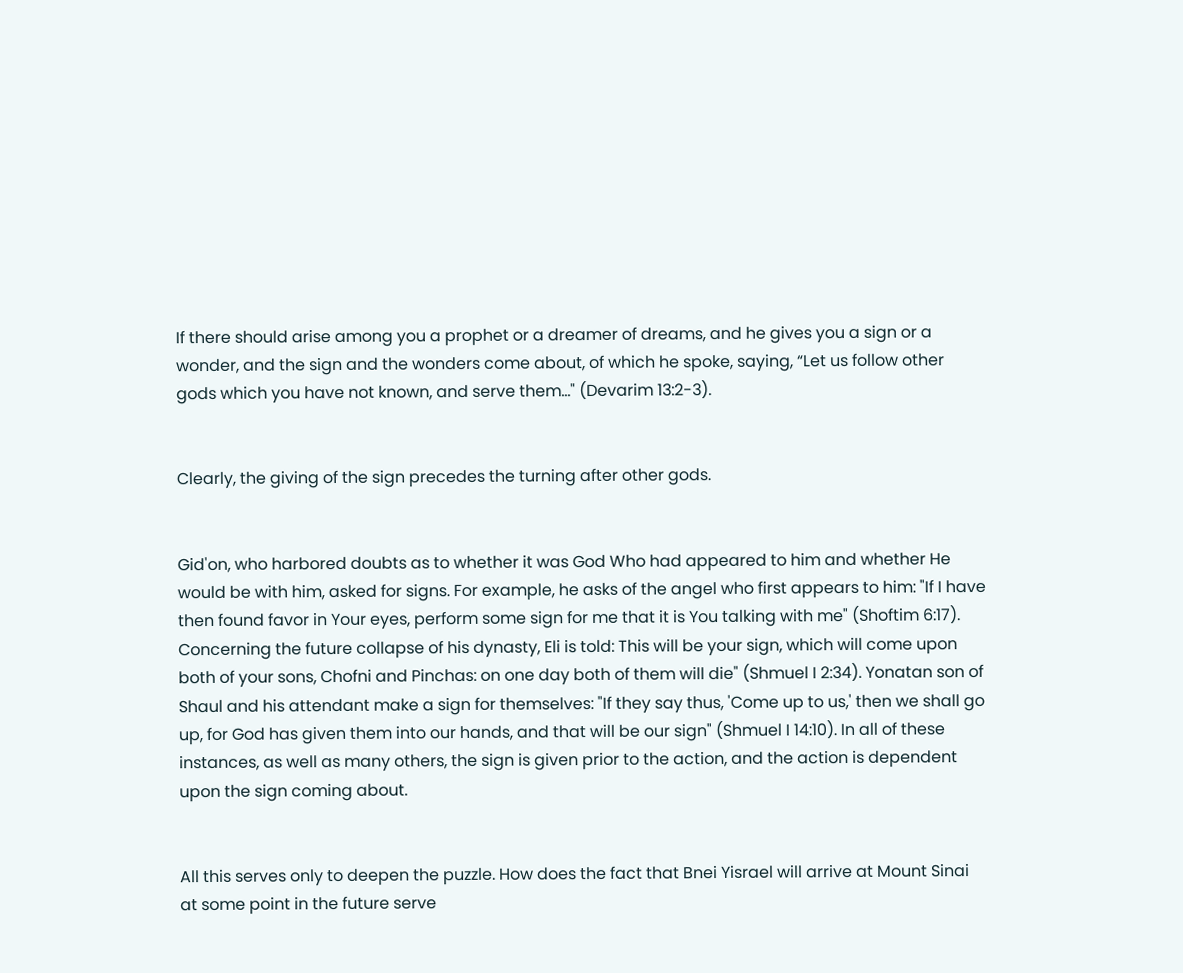If there should arise among you a prophet or a dreamer of dreams, and he gives you a sign or a wonder, and the sign and the wonders come about, of which he spoke, saying, “Let us follow other gods which you have not known, and serve them…" (Devarim 13:2-3).


Clearly, the giving of the sign precedes the turning after other gods.


Gid'on, who harbored doubts as to whether it was God Who had appeared to him and whether He would be with him, asked for signs. For example, he asks of the angel who first appears to him: "If I have then found favor in Your eyes, perform some sign for me that it is You talking with me" (Shoftim 6:17). Concerning the future collapse of his dynasty, Eli is told: This will be your sign, which will come upon both of your sons, Chofni and Pinchas: on one day both of them will die" (Shmuel I 2:34). Yonatan son of Shaul and his attendant make a sign for themselves: "If they say thus, 'Come up to us,' then we shall go up, for God has given them into our hands, and that will be our sign" (Shmuel I 14:10). In all of these instances, as well as many others, the sign is given prior to the action, and the action is dependent upon the sign coming about.


All this serves only to deepen the puzzle. How does the fact that Bnei Yisrael will arrive at Mount Sinai at some point in the future serve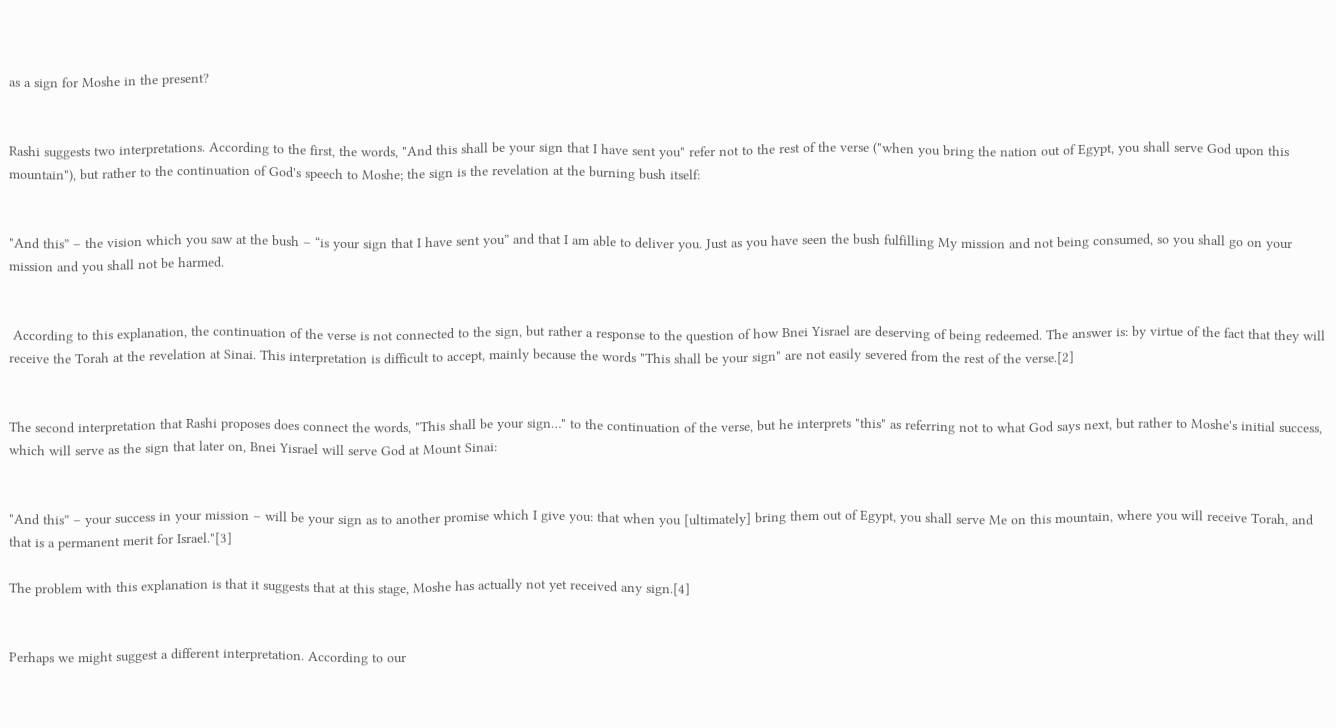as a sign for Moshe in the present?


Rashi suggests two interpretations. According to the first, the words, "And this shall be your sign that I have sent you" refer not to the rest of the verse ("when you bring the nation out of Egypt, you shall serve God upon this mountain"), but rather to the continuation of God's speech to Moshe; the sign is the revelation at the burning bush itself:


"And this” – the vision which you saw at the bush – “is your sign that I have sent you” and that I am able to deliver you. Just as you have seen the bush fulfilling My mission and not being consumed, so you shall go on your mission and you shall not be harmed.


 According to this explanation, the continuation of the verse is not connected to the sign, but rather a response to the question of how Bnei Yisrael are deserving of being redeemed. The answer is: by virtue of the fact that they will receive the Torah at the revelation at Sinai. This interpretation is difficult to accept, mainly because the words "This shall be your sign" are not easily severed from the rest of the verse.[2]


The second interpretation that Rashi proposes does connect the words, "This shall be your sign…" to the continuation of the verse, but he interprets "this" as referring not to what God says next, but rather to Moshe's initial success, which will serve as the sign that later on, Bnei Yisrael will serve God at Mount Sinai:


"And this” – your success in your mission – will be your sign as to another promise which I give you: that when you [ultimately] bring them out of Egypt, you shall serve Me on this mountain, where you will receive Torah, and that is a permanent merit for Israel."[3]

The problem with this explanation is that it suggests that at this stage, Moshe has actually not yet received any sign.[4]


Perhaps we might suggest a different interpretation. According to our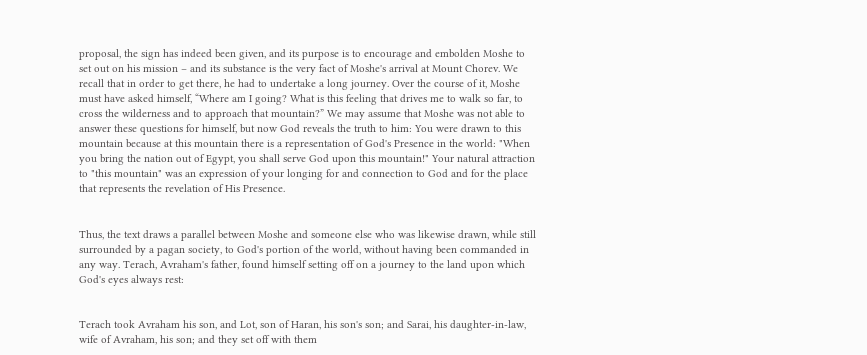proposal, the sign has indeed been given, and its purpose is to encourage and embolden Moshe to set out on his mission – and its substance is the very fact of Moshe's arrival at Mount Chorev. We recall that in order to get there, he had to undertake a long journey. Over the course of it, Moshe must have asked himself, “Where am I going? What is this feeling that drives me to walk so far, to cross the wilderness and to approach that mountain?” We may assume that Moshe was not able to answer these questions for himself, but now God reveals the truth to him: You were drawn to this mountain because at this mountain there is a representation of God's Presence in the world: "When you bring the nation out of Egypt, you shall serve God upon this mountain!" Your natural attraction to "this mountain" was an expression of your longing for and connection to God and for the place that represents the revelation of His Presence.


Thus, the text draws a parallel between Moshe and someone else who was likewise drawn, while still surrounded by a pagan society, to God's portion of the world, without having been commanded in any way. Terach, Avraham's father, found himself setting off on a journey to the land upon which God's eyes always rest:


Terach took Avraham his son, and Lot, son of Haran, his son's son; and Sarai, his daughter-in-law, wife of Avraham, his son; and they set off with them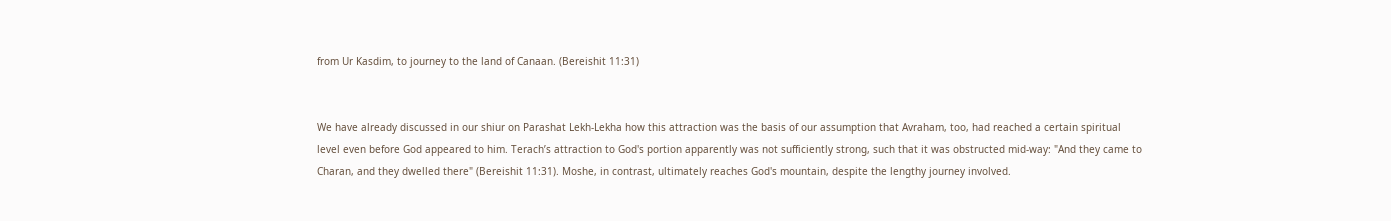from Ur Kasdim, to journey to the land of Canaan. (Bereishit 11:31)


We have already discussed in our shiur on Parashat Lekh-Lekha how this attraction was the basis of our assumption that Avraham, too, had reached a certain spiritual level even before God appeared to him. Terach’s attraction to God's portion apparently was not sufficiently strong, such that it was obstructed mid-way: "And they came to Charan, and they dwelled there" (Bereishit 11:31). Moshe, in contrast, ultimately reaches God's mountain, despite the lengthy journey involved.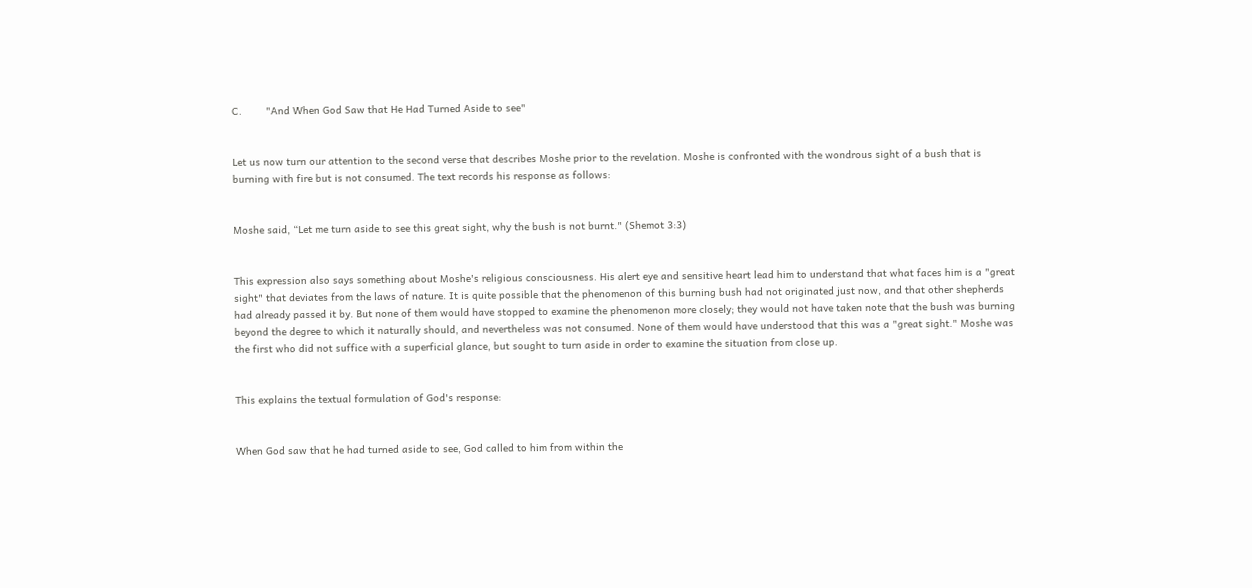C.        "And When God Saw that He Had Turned Aside to see"


Let us now turn our attention to the second verse that describes Moshe prior to the revelation. Moshe is confronted with the wondrous sight of a bush that is burning with fire but is not consumed. The text records his response as follows:


Moshe said, “Let me turn aside to see this great sight, why the bush is not burnt." (Shemot 3:3)


This expression also says something about Moshe's religious consciousness. His alert eye and sensitive heart lead him to understand that what faces him is a "great sight" that deviates from the laws of nature. It is quite possible that the phenomenon of this burning bush had not originated just now, and that other shepherds had already passed it by. But none of them would have stopped to examine the phenomenon more closely; they would not have taken note that the bush was burning beyond the degree to which it naturally should, and nevertheless was not consumed. None of them would have understood that this was a "great sight." Moshe was the first who did not suffice with a superficial glance, but sought to turn aside in order to examine the situation from close up.


This explains the textual formulation of God's response:


When God saw that he had turned aside to see, God called to him from within the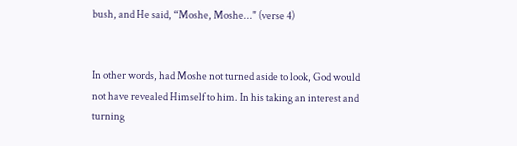bush, and He said, “Moshe, Moshe..." (verse 4)


In other words, had Moshe not turned aside to look, God would not have revealed Himself to him. In his taking an interest and turning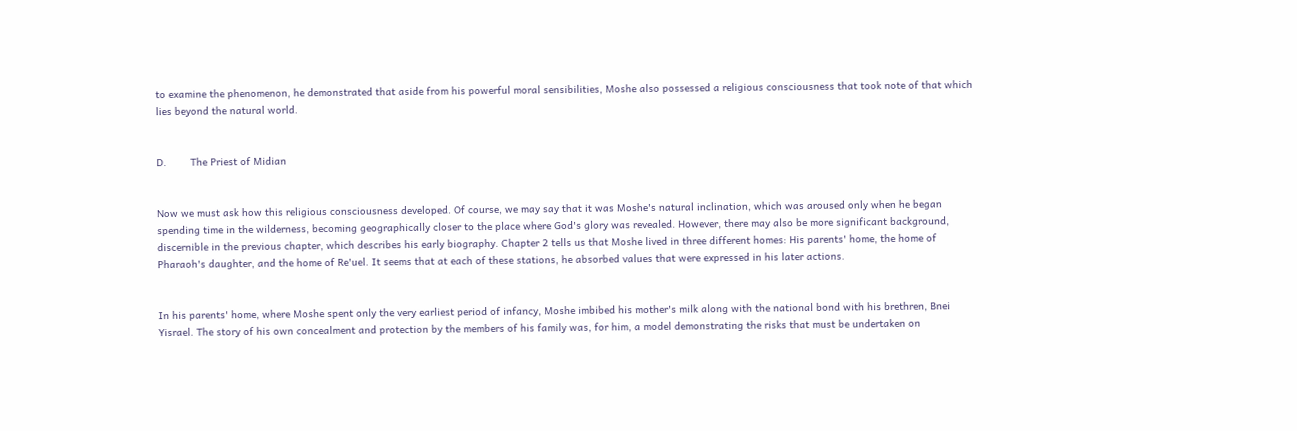to examine the phenomenon, he demonstrated that aside from his powerful moral sensibilities, Moshe also possessed a religious consciousness that took note of that which lies beyond the natural world.


D.        The Priest of Midian


Now we must ask how this religious consciousness developed. Of course, we may say that it was Moshe's natural inclination, which was aroused only when he began spending time in the wilderness, becoming geographically closer to the place where God's glory was revealed. However, there may also be more significant background, discernible in the previous chapter, which describes his early biography. Chapter 2 tells us that Moshe lived in three different homes: His parents' home, the home of Pharaoh's daughter, and the home of Re'uel. It seems that at each of these stations, he absorbed values that were expressed in his later actions.


In his parents' home, where Moshe spent only the very earliest period of infancy, Moshe imbibed his mother's milk along with the national bond with his brethren, Bnei Yisrael. The story of his own concealment and protection by the members of his family was, for him, a model demonstrating the risks that must be undertaken on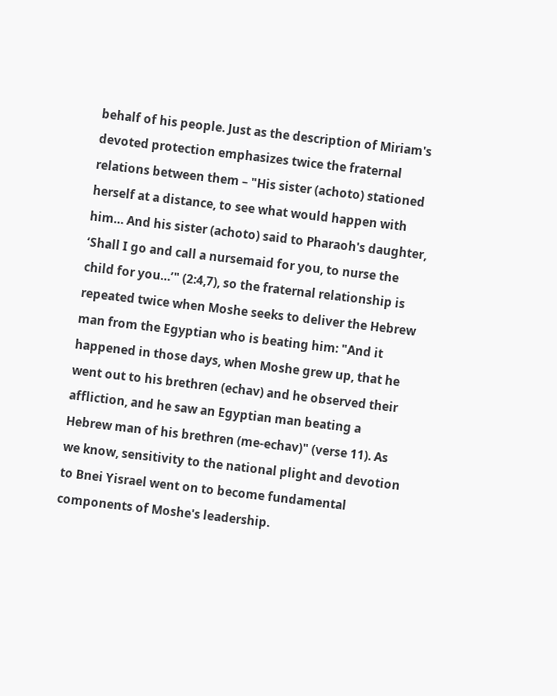behalf of his people. Just as the description of Miriam's devoted protection emphasizes twice the fraternal relations between them – "His sister (achoto) stationed herself at a distance, to see what would happen with him… And his sister (achoto) said to Pharaoh's daughter, ‘Shall I go and call a nursemaid for you, to nurse the child for you…’" (2:4,7), so the fraternal relationship is repeated twice when Moshe seeks to deliver the Hebrew man from the Egyptian who is beating him: "And it happened in those days, when Moshe grew up, that he went out to his brethren (echav) and he observed their affliction, and he saw an Egyptian man beating a Hebrew man of his brethren (me-echav)" (verse 11). As we know, sensitivity to the national plight and devotion to Bnei Yisrael went on to become fundamental components of Moshe's leadership.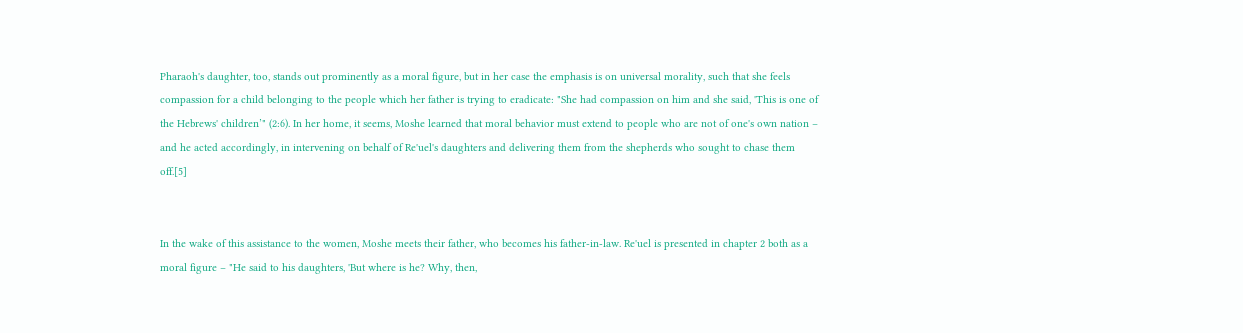Pharaoh's daughter, too, stands out prominently as a moral figure, but in her case the emphasis is on universal morality, such that she feels compassion for a child belonging to the people which her father is trying to eradicate: "She had compassion on him and she said, 'This is one of the Hebrews' children’" (2:6). In her home, it seems, Moshe learned that moral behavior must extend to people who are not of one's own nation – and he acted accordingly, in intervening on behalf of Re'uel's daughters and delivering them from the shepherds who sought to chase them off.[5]


In the wake of this assistance to the women, Moshe meets their father, who becomes his father-in-law. Re'uel is presented in chapter 2 both as a moral figure – "He said to his daughters, 'But where is he? Why, then,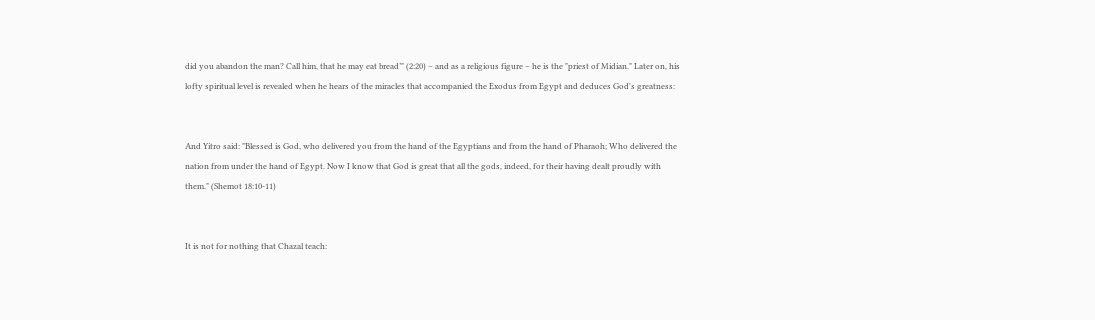did you abandon the man? Call him, that he may eat bread’" (2:20) – and as a religious figure – he is the "priest of Midian." Later on, his lofty spiritual level is revealed when he hears of the miracles that accompanied the Exodus from Egypt and deduces God's greatness:


And Yitro said: "Blessed is God, who delivered you from the hand of the Egyptians and from the hand of Pharaoh; Who delivered the nation from under the hand of Egypt. Now I know that God is great that all the gods, indeed, for their having dealt proudly with them." (Shemot 18:10-11)


It is not for nothing that Chazal teach: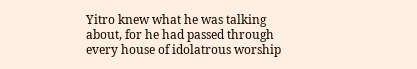Yitro knew what he was talking about, for he had passed through every house of idolatrous worship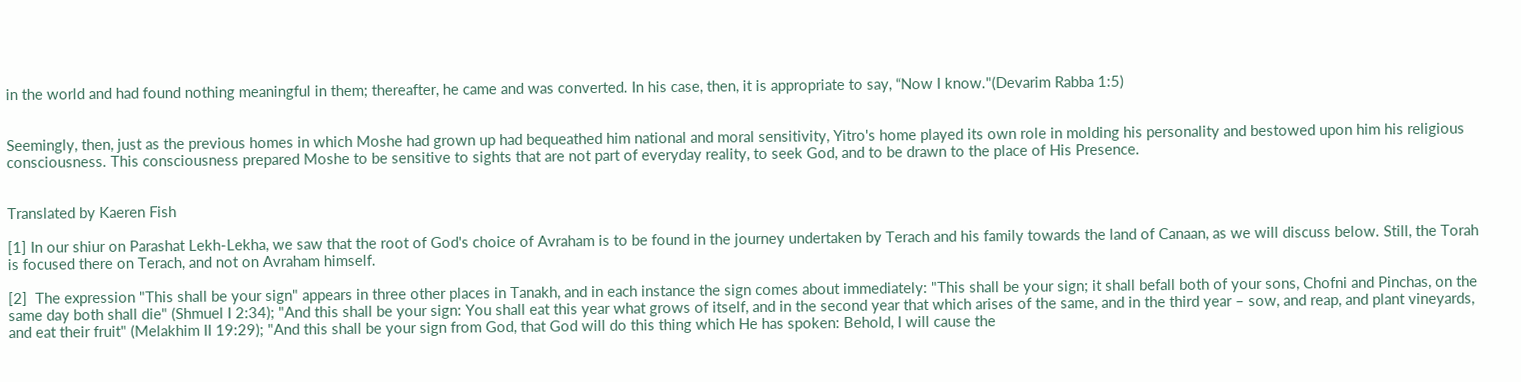in the world and had found nothing meaningful in them; thereafter, he came and was converted. In his case, then, it is appropriate to say, “Now I know."(Devarim Rabba 1:5)


Seemingly, then, just as the previous homes in which Moshe had grown up had bequeathed him national and moral sensitivity, Yitro's home played its own role in molding his personality and bestowed upon him his religious consciousness. This consciousness prepared Moshe to be sensitive to sights that are not part of everyday reality, to seek God, and to be drawn to the place of His Presence.


Translated by Kaeren Fish

[1] In our shiur on Parashat Lekh-Lekha, we saw that the root of God's choice of Avraham is to be found in the journey undertaken by Terach and his family towards the land of Canaan, as we will discuss below. Still, the Torah is focused there on Terach, and not on Avraham himself.

[2]  The expression "This shall be your sign" appears in three other places in Tanakh, and in each instance the sign comes about immediately: "This shall be your sign; it shall befall both of your sons, Chofni and Pinchas, on the same day both shall die" (Shmuel I 2:34); "And this shall be your sign: You shall eat this year what grows of itself, and in the second year that which arises of the same, and in the third year – sow, and reap, and plant vineyards, and eat their fruit" (Melakhim II 19:29); "And this shall be your sign from God, that God will do this thing which He has spoken: Behold, I will cause the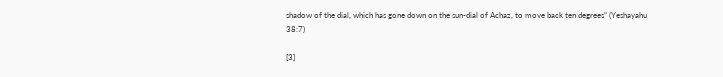shadow of the dial, which has gone down on the sun-dial of Achaz, to move back ten degrees” (Yeshayahu 38:7)

[3]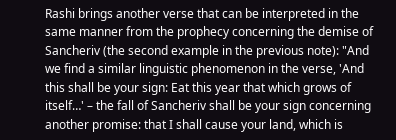Rashi brings another verse that can be interpreted in the same manner from the prophecy concerning the demise of Sancheriv (the second example in the previous note): "And we find a similar linguistic phenomenon in the verse, 'And this shall be your sign: Eat this year that which grows of itself…' – the fall of Sancheriv shall be your sign concerning another promise: that I shall cause your land, which is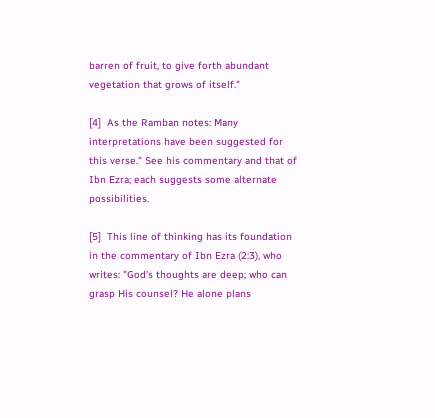barren of fruit, to give forth abundant vegetation that grows of itself."

[4]  As the Ramban notes: Many interpretations have been suggested for this verse." See his commentary and that of Ibn Ezra; each suggests some alternate possibilities.

[5]  This line of thinking has its foundation in the commentary of Ibn Ezra (2:3), who writes: "God's thoughts are deep; who can grasp His counsel? He alone plans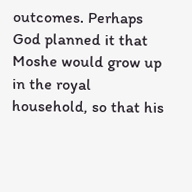outcomes. Perhaps God planned it that Moshe would grow up in the royal household, so that his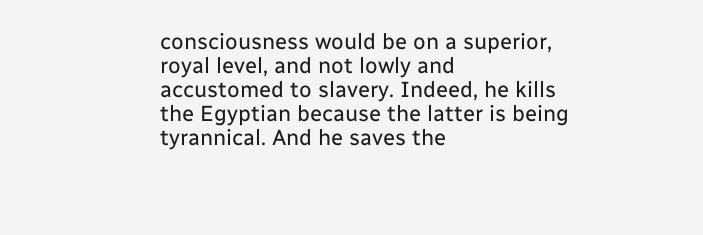consciousness would be on a superior, royal level, and not lowly and accustomed to slavery. Indeed, he kills the Egyptian because the latter is being tyrannical. And he saves the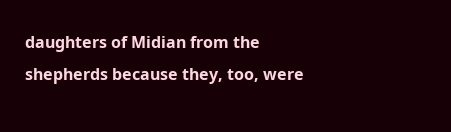daughters of Midian from the shepherds because they, too, were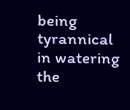being tyrannical in watering the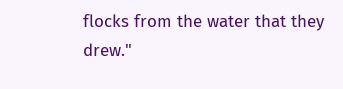flocks from the water that they drew."